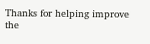Thanks for helping improve the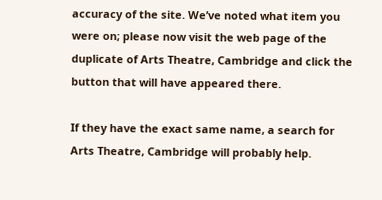accuracy of the site. We’ve noted what item you were on; please now visit the web page of the duplicate of Arts Theatre, Cambridge and click the button that will have appeared there.

If they have the exact same name, a search for Arts Theatre, Cambridge will probably help.